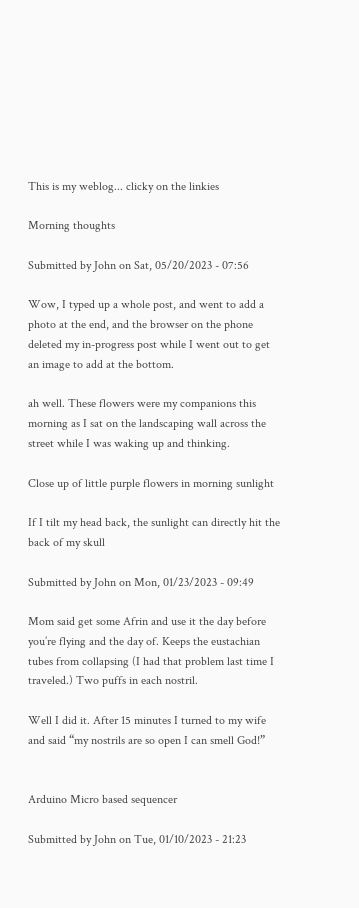This is my weblog... clicky on the linkies

Morning thoughts

Submitted by John on Sat, 05/20/2023 - 07:56

Wow, I typed up a whole post, and went to add a photo at the end, and the browser on the phone deleted my in-progress post while I went out to get an image to add at the bottom.

ah well. These flowers were my companions this morning as I sat on the landscaping wall across the street while I was waking up and thinking.

Close up of little purple flowers in morning sunlight

If I tilt my head back, the sunlight can directly hit the back of my skull

Submitted by John on Mon, 01/23/2023 - 09:49

Mom said get some Afrin and use it the day before you’re flying and the day of. Keeps the eustachian tubes from collapsing (I had that problem last time I traveled.) Two puffs in each nostril.

Well I did it. After 15 minutes I turned to my wife and said “my nostrils are so open I can smell God!”


Arduino Micro based sequencer

Submitted by John on Tue, 01/10/2023 - 21:23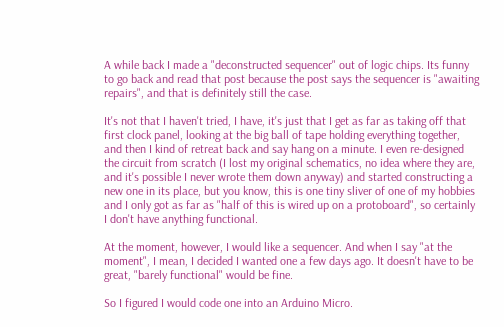A while back I made a "deconstructed sequencer" out of logic chips. Its funny to go back and read that post because the post says the sequencer is "awaiting repairs", and that is definitely still the case.

It's not that I haven't tried, I have, it's just that I get as far as taking off that first clock panel, looking at the big ball of tape holding everything together, and then I kind of retreat back and say hang on a minute. I even re-designed the circuit from scratch (I lost my original schematics, no idea where they are, and it's possible I never wrote them down anyway) and started constructing a new one in its place, but you know, this is one tiny sliver of one of my hobbies and I only got as far as "half of this is wired up on a protoboard", so certainly I don't have anything functional.

At the moment, however, I would like a sequencer. And when I say "at the moment", I mean, I decided I wanted one a few days ago. It doesn't have to be great, "barely functional" would be fine.

So I figured I would code one into an Arduino Micro.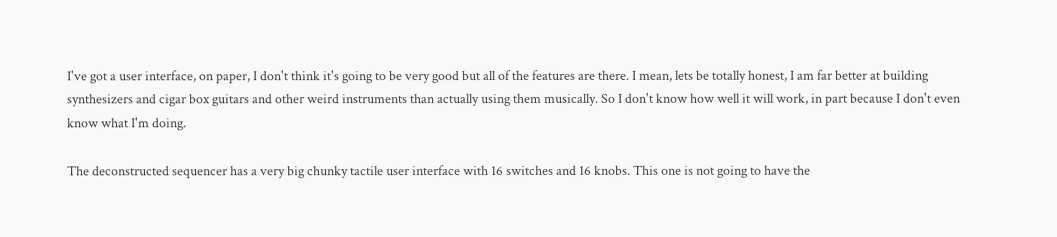I've got a user interface, on paper, I don't think it's going to be very good but all of the features are there. I mean, lets be totally honest, I am far better at building synthesizers and cigar box guitars and other weird instruments than actually using them musically. So I don't know how well it will work, in part because I don't even know what I'm doing.

The deconstructed sequencer has a very big chunky tactile user interface with 16 switches and 16 knobs. This one is not going to have the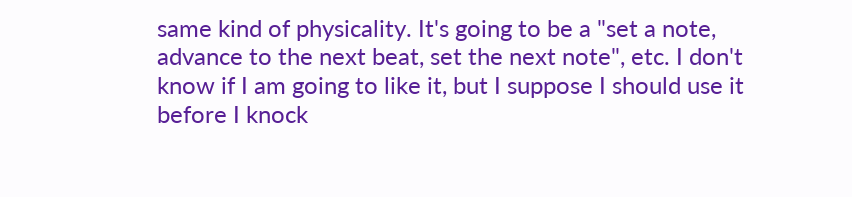same kind of physicality. It's going to be a "set a note, advance to the next beat, set the next note", etc. I don't know if I am going to like it, but I suppose I should use it before I knock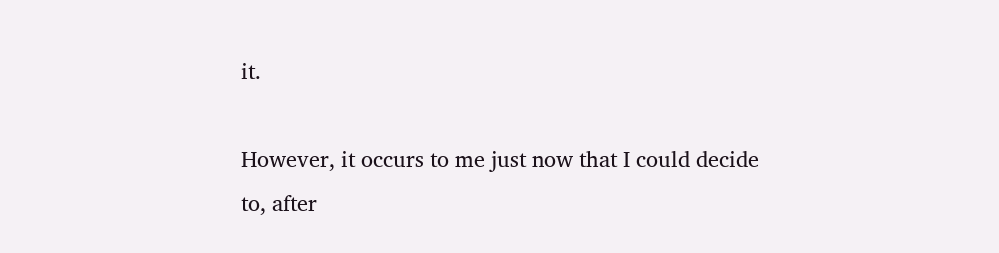it.

However, it occurs to me just now that I could decide to, after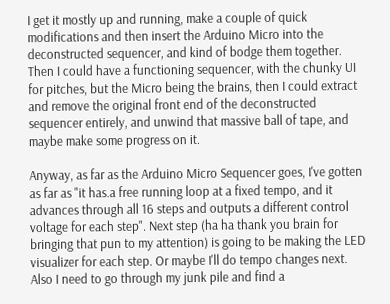I get it mostly up and running, make a couple of quick modifications and then insert the Arduino Micro into the deconstructed sequencer, and kind of bodge them together. Then I could have a functioning sequencer, with the chunky UI for pitches, but the Micro being the brains, then I could extract and remove the original front end of the deconstructed sequencer entirely, and unwind that massive ball of tape, and maybe make some progress on it.

Anyway, as far as the Arduino Micro Sequencer goes, I've gotten as far as "it has.a free running loop at a fixed tempo, and it advances through all 16 steps and outputs a different control voltage for each step". Next step (ha ha thank you brain for bringing that pun to my attention) is going to be making the LED visualizer for each step. Or maybe I'll do tempo changes next. Also I need to go through my junk pile and find a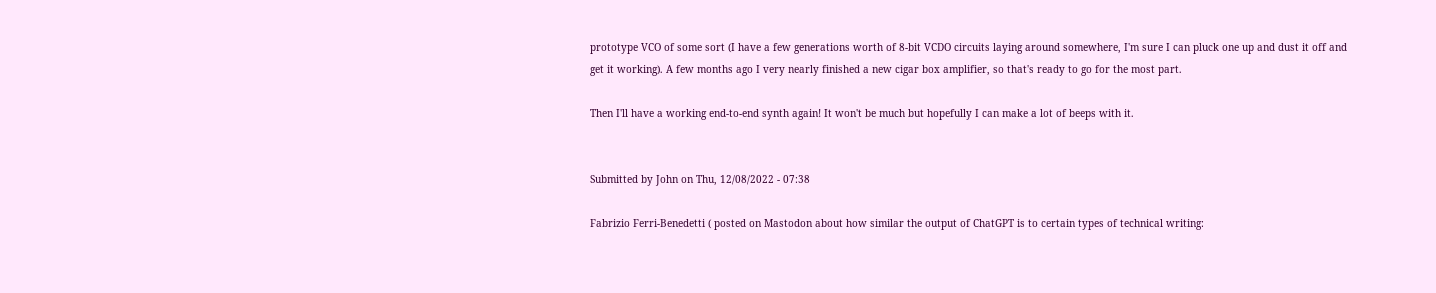prototype VCO of some sort (I have a few generations worth of 8-bit VCDO circuits laying around somewhere, I'm sure I can pluck one up and dust it off and get it working). A few months ago I very nearly finished a new cigar box amplifier, so that's ready to go for the most part.

Then I'll have a working end-to-end synth again! It won't be much but hopefully I can make a lot of beeps with it.


Submitted by John on Thu, 12/08/2022 - 07:38

Fabrizio Ferri-Benedetti ( posted on Mastodon about how similar the output of ChatGPT is to certain types of technical writing: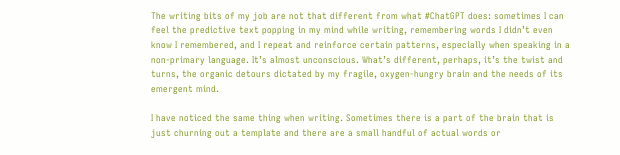The writing bits of my job are not that different from what #ChatGPT does: sometimes I can feel the predictive text popping in my mind while writing, remembering words I didn’t even know I remembered, and I repeat and reinforce certain patterns, especially when speaking in a non-primary language. It’s almost unconscious. What’s different, perhaps, it’s the twist and turns, the organic detours dictated by my fragile, oxygen-hungry brain and the needs of its emergent mind.

I have noticed the same thing when writing. Sometimes there is a part of the brain that is just churning out a template and there are a small handful of actual words or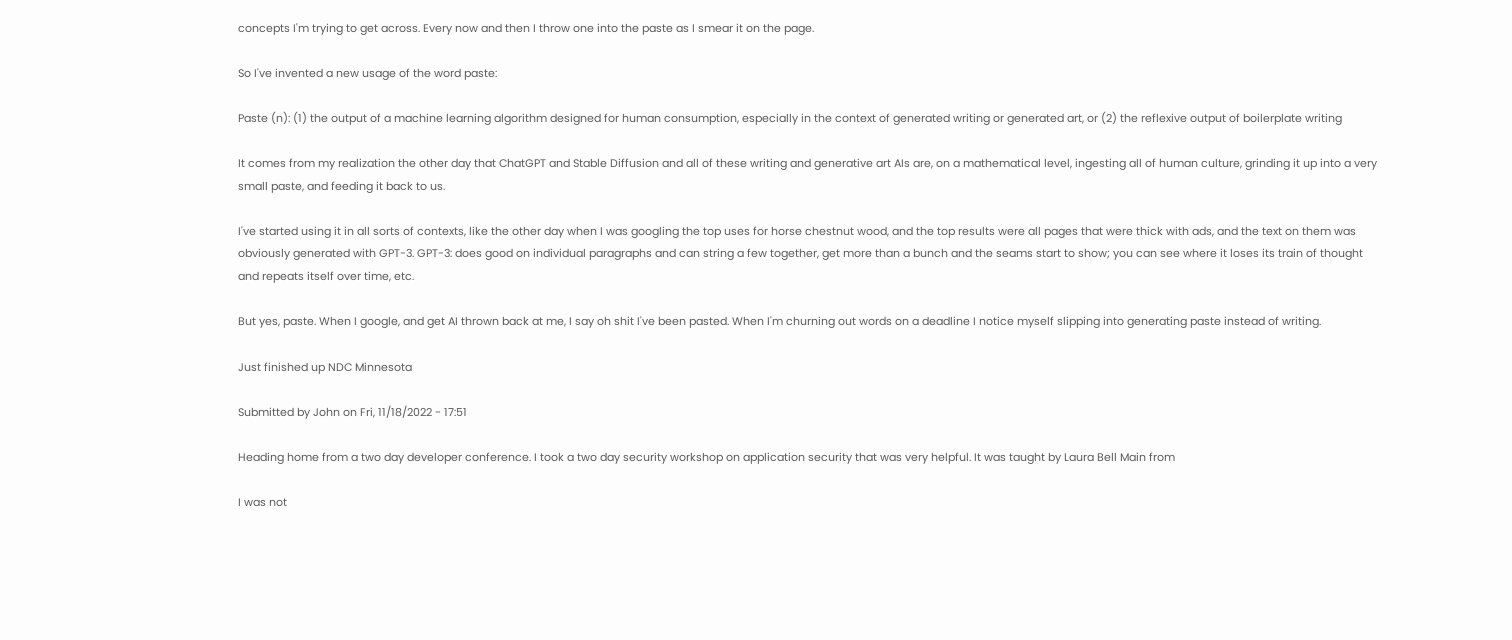concepts I'm trying to get across. Every now and then I throw one into the paste as I smear it on the page.

So I've invented a new usage of the word paste:

Paste (n): (1) the output of a machine learning algorithm designed for human consumption, especially in the context of generated writing or generated art, or (2) the reflexive output of boilerplate writing

It comes from my realization the other day that ChatGPT and Stable Diffusion and all of these writing and generative art AIs are, on a mathematical level, ingesting all of human culture, grinding it up into a very small paste, and feeding it back to us.

I've started using it in all sorts of contexts, like the other day when I was googling the top uses for horse chestnut wood, and the top results were all pages that were thick with ads, and the text on them was obviously generated with GPT-3. GPT-3: does good on individual paragraphs and can string a few together, get more than a bunch and the seams start to show; you can see where it loses its train of thought and repeats itself over time, etc.

But yes, paste. When I google, and get AI thrown back at me, I say oh shit I've been pasted. When I'm churning out words on a deadline I notice myself slipping into generating paste instead of writing.

Just finished up NDC Minnesota

Submitted by John on Fri, 11/18/2022 - 17:51

Heading home from a two day developer conference. I took a two day security workshop on application security that was very helpful. It was taught by Laura Bell Main from

I was not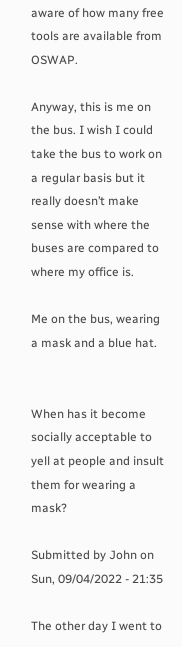aware of how many free tools are available from OSWAP.

Anyway, this is me on the bus. I wish I could take the bus to work on a regular basis but it really doesn’t make sense with where the buses are compared to where my office is.

Me on the bus, wearing a mask and a blue hat.


When has it become socially acceptable to yell at people and insult them for wearing a mask?

Submitted by John on Sun, 09/04/2022 - 21:35

The other day I went to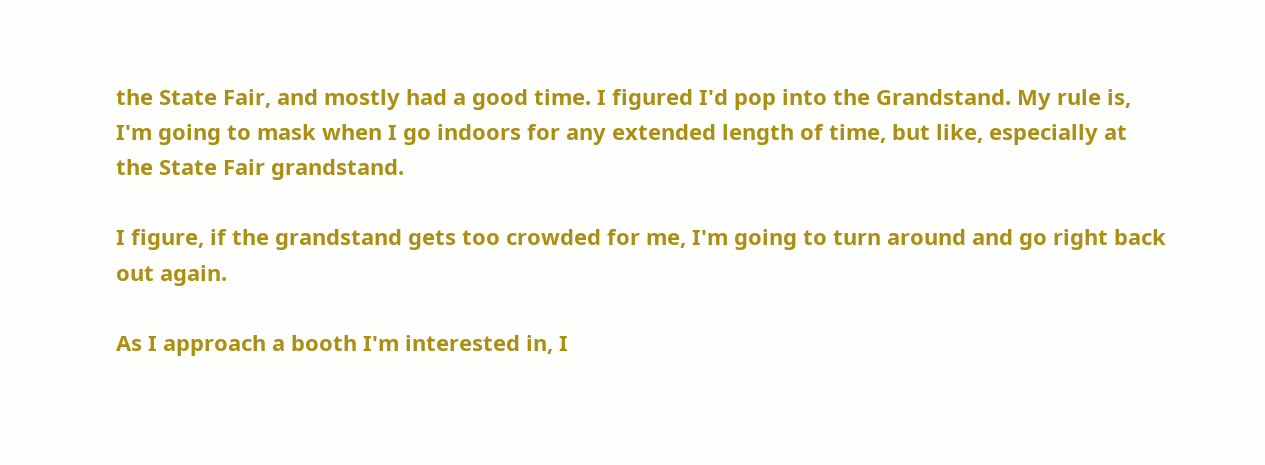the State Fair, and mostly had a good time. I figured I'd pop into the Grandstand. My rule is, I'm going to mask when I go indoors for any extended length of time, but like, especially at the State Fair grandstand.

I figure, if the grandstand gets too crowded for me, I'm going to turn around and go right back out again.

As I approach a booth I'm interested in, I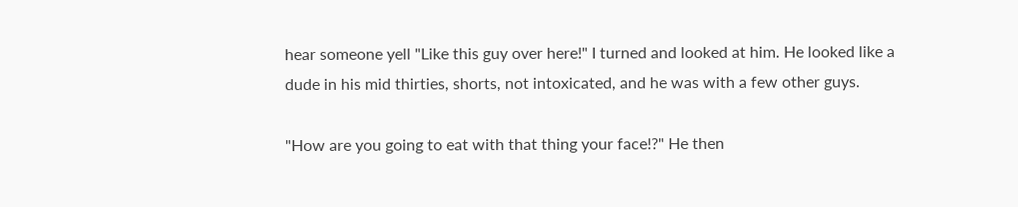hear someone yell "Like this guy over here!" I turned and looked at him. He looked like a dude in his mid thirties, shorts, not intoxicated, and he was with a few other guys.

"How are you going to eat with that thing your face!?" He then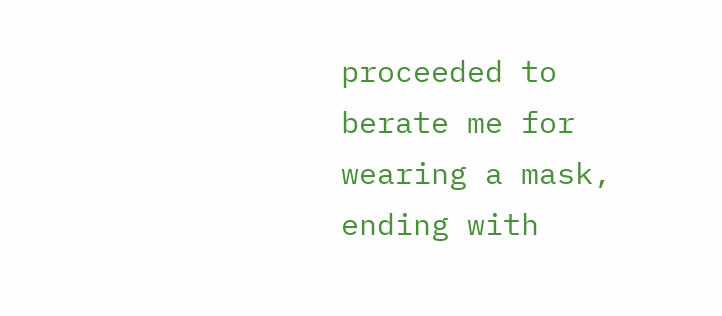proceeded to berate me for wearing a mask, ending with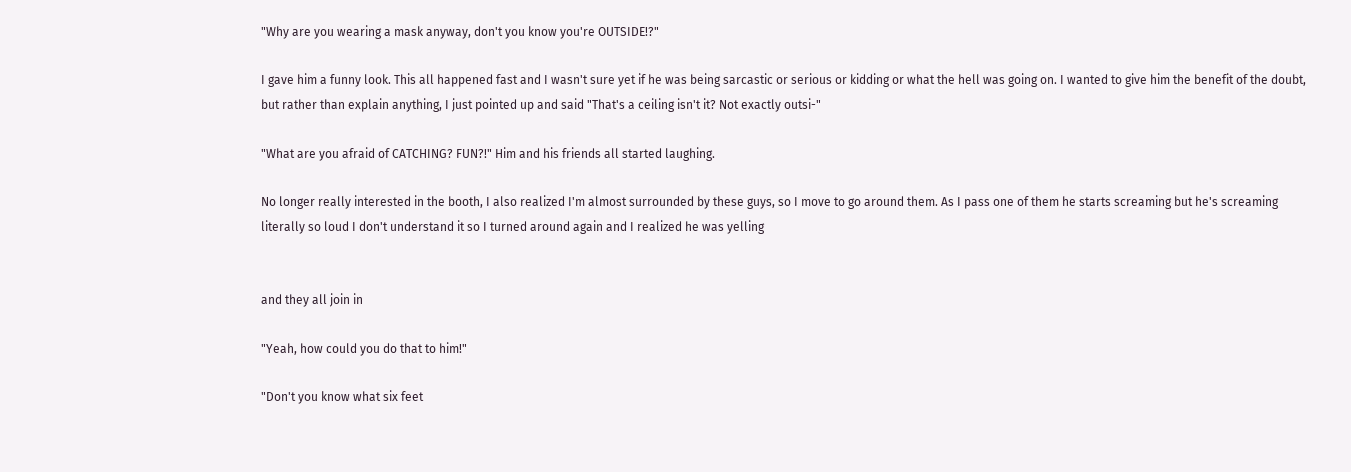"Why are you wearing a mask anyway, don't you know you're OUTSIDE!?"

I gave him a funny look. This all happened fast and I wasn't sure yet if he was being sarcastic or serious or kidding or what the hell was going on. I wanted to give him the benefit of the doubt, but rather than explain anything, I just pointed up and said "That's a ceiling isn't it? Not exactly outsi-"

"What are you afraid of CATCHING? FUN?!" Him and his friends all started laughing.

No longer really interested in the booth, I also realized I'm almost surrounded by these guys, so I move to go around them. As I pass one of them he starts screaming but he's screaming literally so loud I don't understand it so I turned around again and I realized he was yelling


and they all join in

"Yeah, how could you do that to him!"

"Don't you know what six feet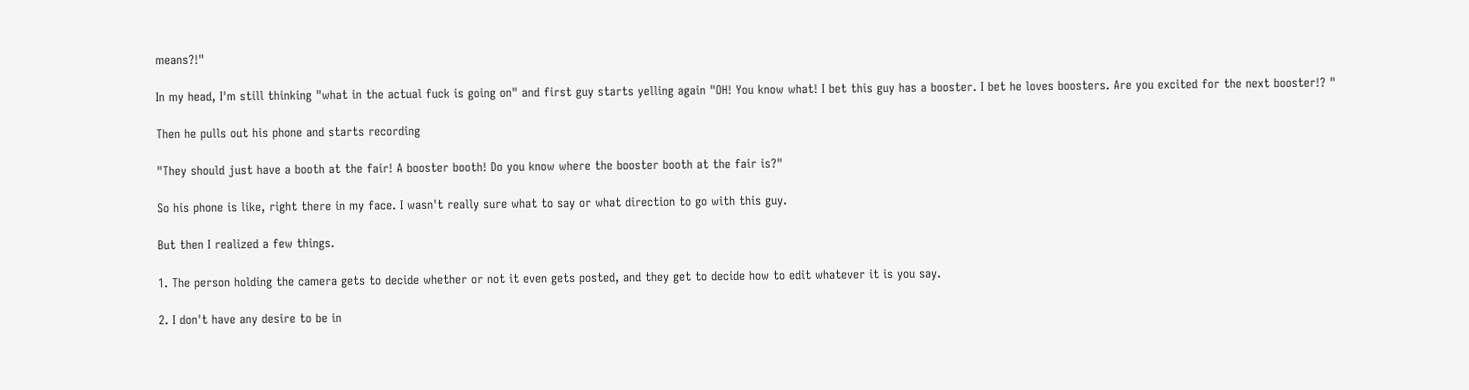means?!"

In my head, I'm still thinking "what in the actual fuck is going on" and first guy starts yelling again "OH! You know what! I bet this guy has a booster. I bet he loves boosters. Are you excited for the next booster!? "

Then he pulls out his phone and starts recording

"They should just have a booth at the fair! A booster booth! Do you know where the booster booth at the fair is?"

So his phone is like, right there in my face. I wasn't really sure what to say or what direction to go with this guy.

But then I realized a few things.

1. The person holding the camera gets to decide whether or not it even gets posted, and they get to decide how to edit whatever it is you say.

2. I don't have any desire to be in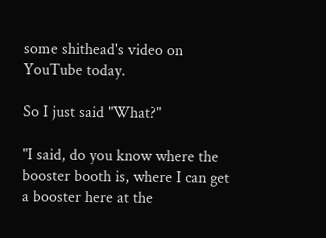some shithead's video on YouTube today.

So I just said "What?"

"I said, do you know where the booster booth is, where I can get a booster here at the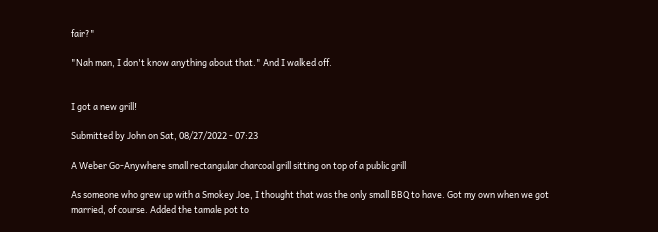fair?"

"Nah man, I don't know anything about that." And I walked off.


I got a new grill!

Submitted by John on Sat, 08/27/2022 - 07:23

A Weber Go-Anywhere small rectangular charcoal grill sitting on top of a public grill

As someone who grew up with a Smokey Joe, I thought that was the only small BBQ to have. Got my own when we got married, of course. Added the tamale pot to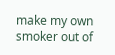make my own smoker out of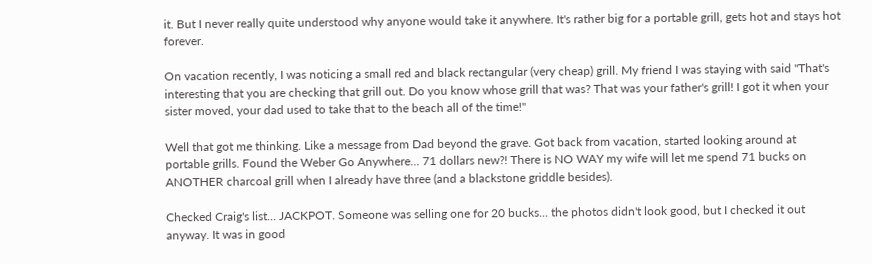it. But I never really quite understood why anyone would take it anywhere. It's rather big for a portable grill, gets hot and stays hot forever.

On vacation recently, I was noticing a small red and black rectangular (very cheap) grill. My friend I was staying with said "That's interesting that you are checking that grill out. Do you know whose grill that was? That was your father's grill! I got it when your sister moved, your dad used to take that to the beach all of the time!"

Well that got me thinking. Like a message from Dad beyond the grave. Got back from vacation, started looking around at portable grills. Found the Weber Go Anywhere... 71 dollars new?! There is NO WAY my wife will let me spend 71 bucks on ANOTHER charcoal grill when I already have three (and a blackstone griddle besides).

Checked Craig's list... JACKPOT. Someone was selling one for 20 bucks... the photos didn't look good, but I checked it out anyway. It was in good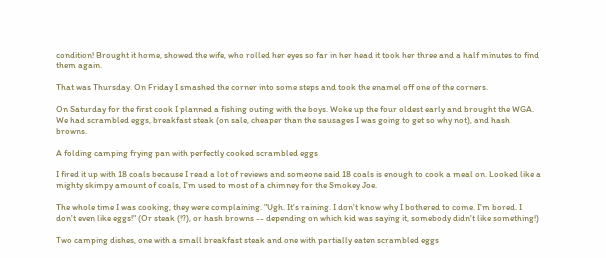condition! Brought it home, showed the wife, who rolled her eyes so far in her head it took her three and a half minutes to find them again.

That was Thursday. On Friday I smashed the corner into some steps and took the enamel off one of the corners.

On Saturday for the first cook I planned a fishing outing with the boys. Woke up the four oldest early and brought the WGA. We had scrambled eggs, breakfast steak (on sale, cheaper than the sausages I was going to get so why not), and hash browns.

A folding camping frying pan with perfectly cooked scrambled eggs

I fired it up with 18 coals because I read a lot of reviews and someone said 18 coals is enough to cook a meal on. Looked like a mighty skimpy amount of coals, I'm used to most of a chimney for the Smokey Joe.

The whole time I was cooking, they were complaining. "Ugh. It's raining. I don't know why I bothered to come. I'm bored. I don't even like eggs!" (Or steak (!?), or hash browns -- depending on which kid was saying it, somebody didn't like something!)

Two camping dishes, one with a small breakfast steak and one with partially eaten scrambled eggs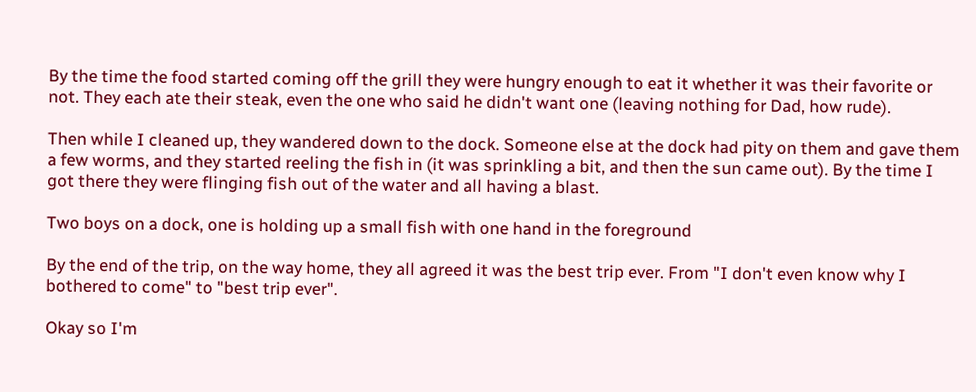By the time the food started coming off the grill they were hungry enough to eat it whether it was their favorite or not. They each ate their steak, even the one who said he didn't want one (leaving nothing for Dad, how rude).

Then while I cleaned up, they wandered down to the dock. Someone else at the dock had pity on them and gave them a few worms, and they started reeling the fish in (it was sprinkling a bit, and then the sun came out). By the time I got there they were flinging fish out of the water and all having a blast.

Two boys on a dock, one is holding up a small fish with one hand in the foreground

By the end of the trip, on the way home, they all agreed it was the best trip ever. From "I don't even know why I bothered to come" to "best trip ever".

Okay so I'm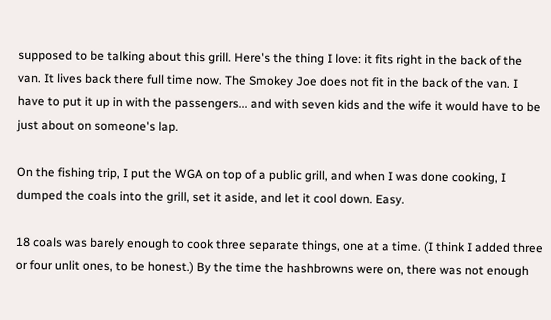supposed to be talking about this grill. Here's the thing I love: it fits right in the back of the van. It lives back there full time now. The Smokey Joe does not fit in the back of the van. I have to put it up in with the passengers... and with seven kids and the wife it would have to be just about on someone's lap.

On the fishing trip, I put the WGA on top of a public grill, and when I was done cooking, I dumped the coals into the grill, set it aside, and let it cool down. Easy.

18 coals was barely enough to cook three separate things, one at a time. (I think I added three or four unlit ones, to be honest.) By the time the hashbrowns were on, there was not enough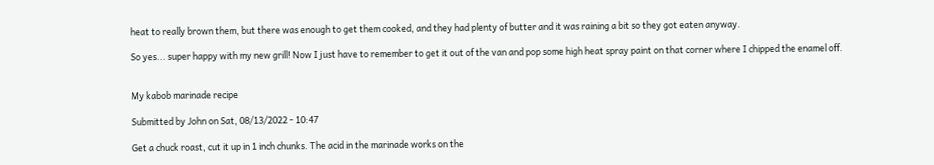heat to really brown them, but there was enough to get them cooked, and they had plenty of butter and it was raining a bit so they got eaten anyway.

So yes... super happy with my new grill! Now I just have to remember to get it out of the van and pop some high heat spray paint on that corner where I chipped the enamel off.


My kabob marinade recipe

Submitted by John on Sat, 08/13/2022 - 10:47

Get a chuck roast, cut it up in 1 inch chunks. The acid in the marinade works on the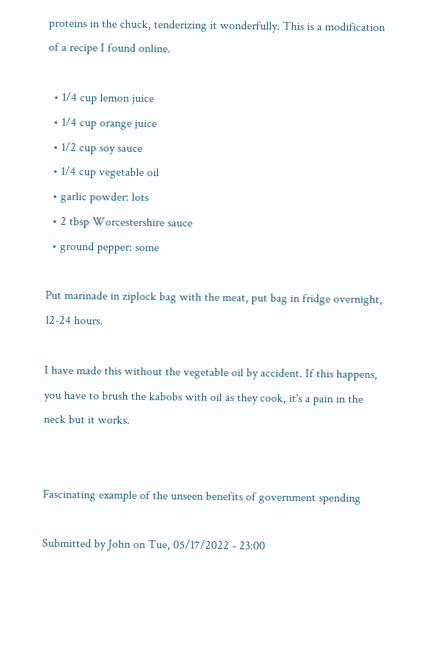proteins in the chuck, tenderizing it wonderfully. This is a modification of a recipe I found online.

  • 1/4 cup lemon juice
  • 1/4 cup orange juice
  • 1/2 cup soy sauce
  • 1/4 cup vegetable oil
  • garlic powder: lots
  • 2 tbsp Worcestershire sauce
  • ground pepper: some

Put marinade in ziplock bag with the meat, put bag in fridge overnight, 12-24 hours.

I have made this without the vegetable oil by accident. If this happens, you have to brush the kabobs with oil as they cook, it's a pain in the neck but it works.


Fascinating example of the unseen benefits of government spending

Submitted by John on Tue, 05/17/2022 - 23:00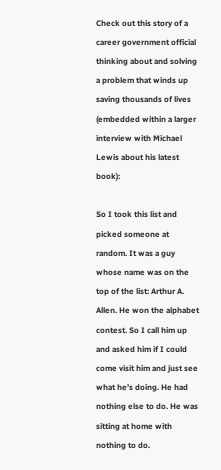Check out this story of a career government official thinking about and solving a problem that winds up saving thousands of lives (embedded within a larger interview with Michael Lewis about his latest book):

So I took this list and picked someone at random. It was a guy whose name was on the top of the list: Arthur A. Allen. He won the alphabet contest. So I call him up and asked him if I could come visit him and just see what he’s doing. He had nothing else to do. He was sitting at home with nothing to do.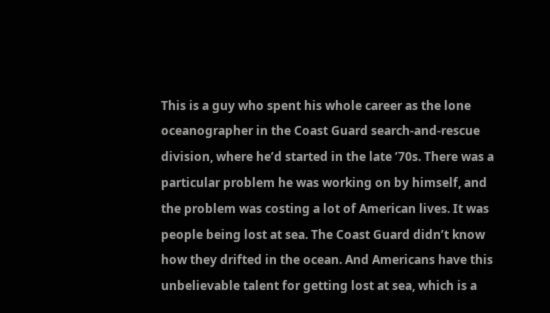This is a guy who spent his whole career as the lone oceanographer in the Coast Guard search-and-rescue division, where he’d started in the late ’70s. There was a particular problem he was working on by himself, and the problem was costing a lot of American lives. It was people being lost at sea. The Coast Guard didn’t know how they drifted in the ocean. And Americans have this unbelievable talent for getting lost at sea, which is a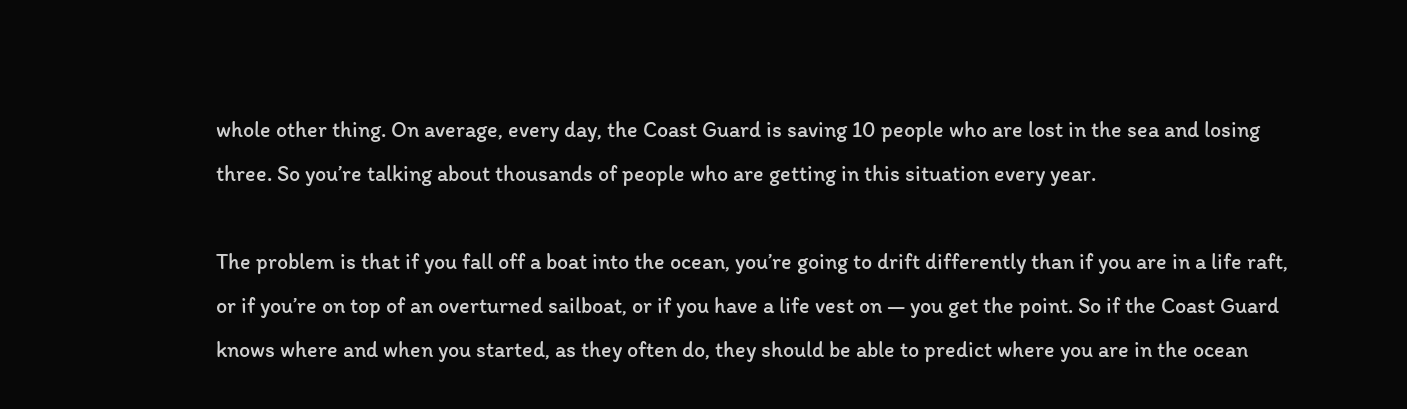whole other thing. On average, every day, the Coast Guard is saving 10 people who are lost in the sea and losing three. So you’re talking about thousands of people who are getting in this situation every year.

The problem is that if you fall off a boat into the ocean, you’re going to drift differently than if you are in a life raft, or if you’re on top of an overturned sailboat, or if you have a life vest on — you get the point. So if the Coast Guard knows where and when you started, as they often do, they should be able to predict where you are in the ocean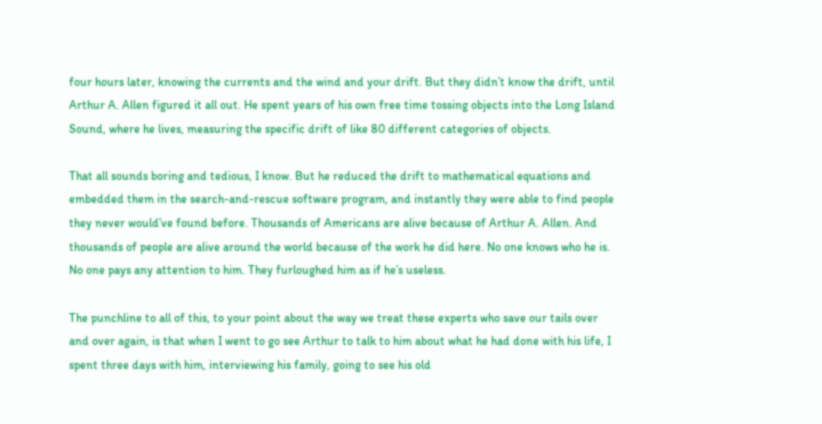four hours later, knowing the currents and the wind and your drift. But they didn’t know the drift, until Arthur A. Allen figured it all out. He spent years of his own free time tossing objects into the Long Island Sound, where he lives, measuring the specific drift of like 80 different categories of objects.

That all sounds boring and tedious, I know. But he reduced the drift to mathematical equations and embedded them in the search-and-rescue software program, and instantly they were able to find people they never would’ve found before. Thousands of Americans are alive because of Arthur A. Allen. And thousands of people are alive around the world because of the work he did here. No one knows who he is. No one pays any attention to him. They furloughed him as if he’s useless.

The punchline to all of this, to your point about the way we treat these experts who save our tails over and over again, is that when I went to go see Arthur to talk to him about what he had done with his life, I spent three days with him, interviewing his family, going to see his old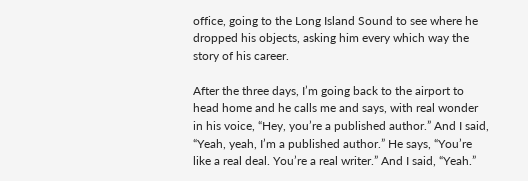office, going to the Long Island Sound to see where he dropped his objects, asking him every which way the story of his career.

After the three days, I’m going back to the airport to head home and he calls me and says, with real wonder in his voice, “Hey, you’re a published author.” And I said, “Yeah, yeah, I’m a published author.” He says, “You’re like a real deal. You’re a real writer.” And I said, “Yeah.”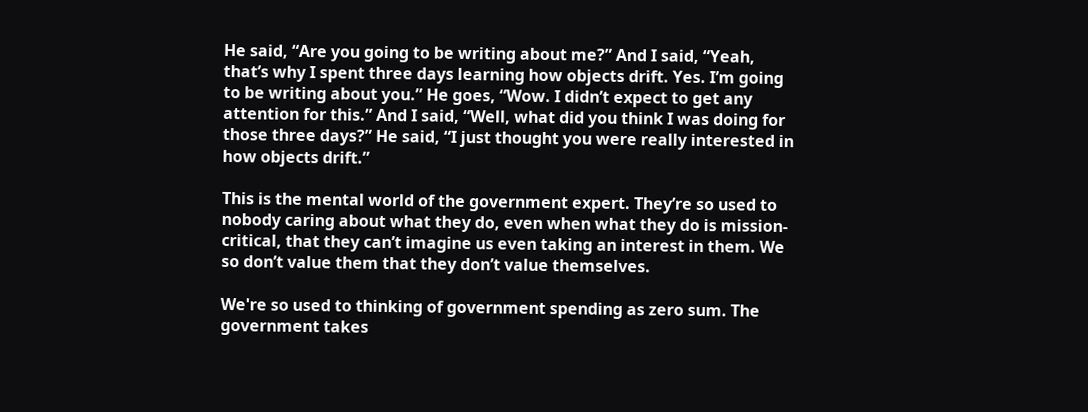He said, “Are you going to be writing about me?” And I said, “Yeah, that’s why I spent three days learning how objects drift. Yes. I’m going to be writing about you.” He goes, “Wow. I didn’t expect to get any attention for this.” And I said, “Well, what did you think I was doing for those three days?” He said, “I just thought you were really interested in how objects drift.”

This is the mental world of the government expert. They’re so used to nobody caring about what they do, even when what they do is mission-critical, that they can’t imagine us even taking an interest in them. We so don’t value them that they don’t value themselves.

We're so used to thinking of government spending as zero sum. The government takes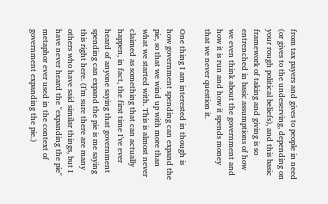from tax payers and gives to people in need (or gives to the undeserving, depending on your rough political beliefs), and this basic framework of taking and giving is so entrenched in basic assumptions of how we even think about the government and how it is run and how it spends money that we never question it.

One thing I am interested in though is how government spending can expand the pie, so that we wind up with more than what we started with. This is almost never claimed as something that can actually happen, in fact, the first time I've ever heard of anyone saying that government spending can expand the pie is me saying this right here. (I'm sure there are many others who have said similar things, but I have never heard the "expanding the pie" metaphor ever used in the context of government expanding the pie.)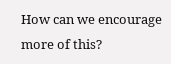How can we encourage more of this?